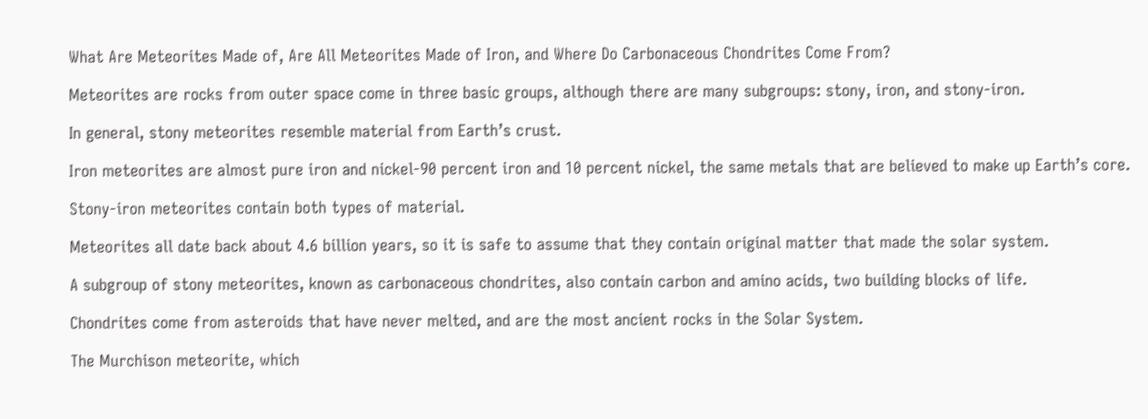What Are Meteorites Made of, Are All Meteorites Made of Iron, and Where Do Carbonaceous Chondrites Come From?

Meteorites are rocks from outer space come in three basic groups, although there are many subgroups: stony, iron, and stony-iron.

In general, stony meteorites resemble material from Earth’s crust.

Iron meteorites are almost pure iron and nickel-90 percent iron and 10 percent nickel, the same metals that are believed to make up Earth’s core.

Stony-iron meteorites contain both types of material.

Meteorites all date back about 4.6 billion years, so it is safe to assume that they contain original matter that made the solar system.

A subgroup of stony meteorites, known as carbonaceous chondrites, also contain carbon and amino acids, two building blocks of life.

Chondrites come from asteroids that have never melted, and are the most ancient rocks in the Solar System.

The Murchison meteorite, which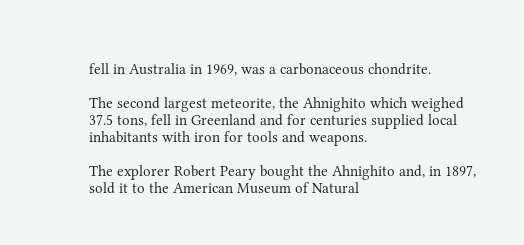fell in Australia in 1969, was a carbonaceous chondrite.

The second largest meteorite, the Ahnighito which weighed 37.5 tons, fell in Greenland and for centuries supplied local inhabitants with iron for tools and weapons.

The explorer Robert Peary bought the Ahnighito and, in 1897, sold it to the American Museum of Natural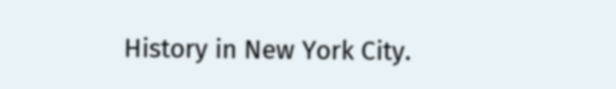History in New York City.